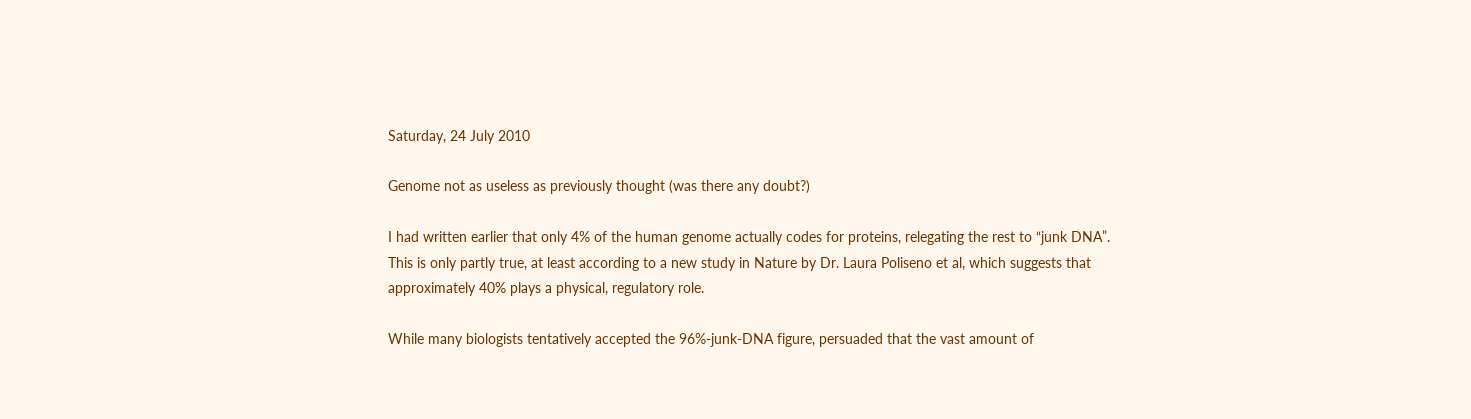Saturday, 24 July 2010

Genome not as useless as previously thought (was there any doubt?)

I had written earlier that only 4% of the human genome actually codes for proteins, relegating the rest to “junk DNA”. This is only partly true, at least according to a new study in Nature by Dr. Laura Poliseno et al, which suggests that approximately 40% plays a physical, regulatory role.

While many biologists tentatively accepted the 96%-junk-DNA figure, persuaded that the vast amount of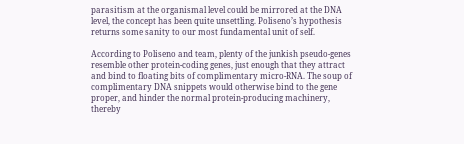parasitism at the organismal level could be mirrored at the DNA level, the concept has been quite unsettling. Poliseno’s hypothesis returns some sanity to our most fundamental unit of self.

According to Poliseno and team, plenty of the junkish pseudo-genes resemble other protein-coding genes, just enough that they attract and bind to floating bits of complimentary micro-RNA. The soup of complimentary DNA snippets would otherwise bind to the gene proper, and hinder the normal protein-producing machinery, thereby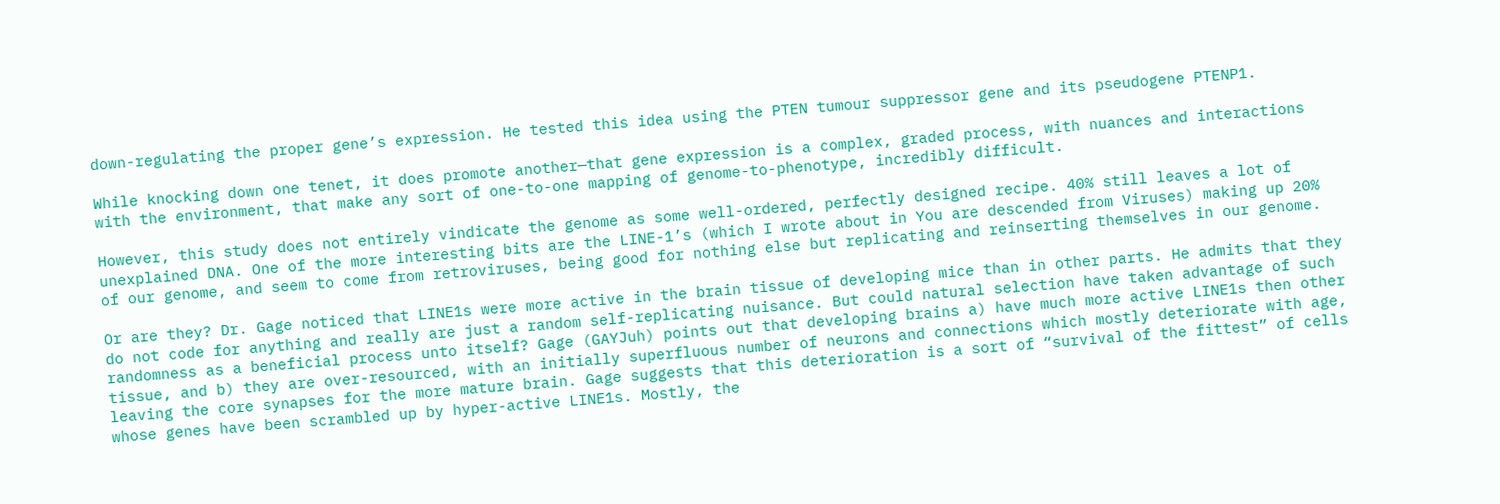down-regulating the proper gene’s expression. He tested this idea using the PTEN tumour suppressor gene and its pseudogene PTENP1.

While knocking down one tenet, it does promote another—that gene expression is a complex, graded process, with nuances and interactions with the environment, that make any sort of one-to-one mapping of genome-to-phenotype, incredibly difficult.

However, this study does not entirely vindicate the genome as some well-ordered, perfectly designed recipe. 40% still leaves a lot of unexplained DNA. One of the more interesting bits are the LINE-1’s (which I wrote about in You are descended from Viruses) making up 20% of our genome, and seem to come from retroviruses, being good for nothing else but replicating and reinserting themselves in our genome.

Or are they? Dr. Gage noticed that LINE1s were more active in the brain tissue of developing mice than in other parts. He admits that they do not code for anything and really are just a random self-replicating nuisance. But could natural selection have taken advantage of such randomness as a beneficial process unto itself? Gage (GAYJuh) points out that developing brains a) have much more active LINE1s then other tissue, and b) they are over-resourced, with an initially superfluous number of neurons and connections which mostly deteriorate with age, leaving the core synapses for the more mature brain. Gage suggests that this deterioration is a sort of “survival of the fittest” of cells whose genes have been scrambled up by hyper-active LINE1s. Mostly, the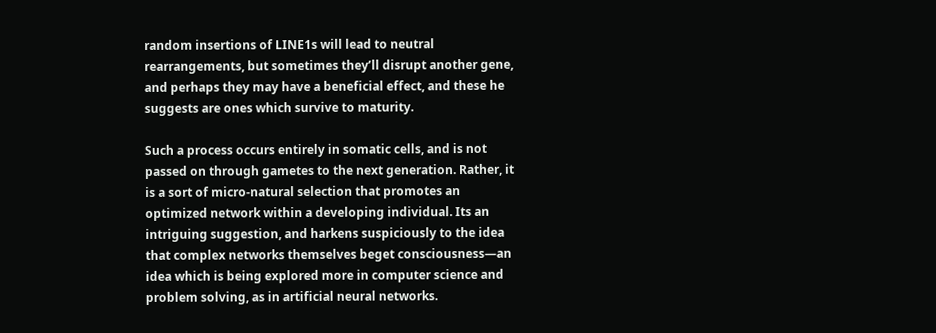random insertions of LINE1s will lead to neutral rearrangements, but sometimes they’ll disrupt another gene, and perhaps they may have a beneficial effect, and these he suggests are ones which survive to maturity.

Such a process occurs entirely in somatic cells, and is not passed on through gametes to the next generation. Rather, it is a sort of micro-natural selection that promotes an optimized network within a developing individual. Its an intriguing suggestion, and harkens suspiciously to the idea that complex networks themselves beget consciousness—an idea which is being explored more in computer science and problem solving, as in artificial neural networks.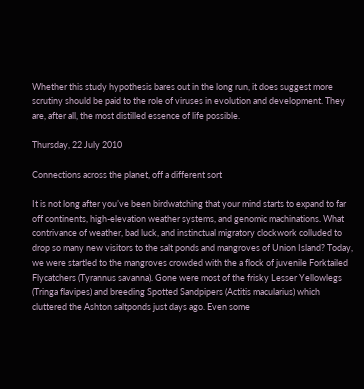Whether this study hypothesis bares out in the long run, it does suggest more scrutiny should be paid to the role of viruses in evolution and development. They are, after all, the most distilled essence of life possible.

Thursday, 22 July 2010

Connections across the planet, off a different sort

It is not long after you’ve been birdwatching that your mind starts to expand to far off continents, high-elevation weather systems, and genomic machinations. What contrivance of weather, bad luck, and instinctual migratory clockwork colluded to drop so many new visitors to the salt ponds and mangroves of Union Island? Today, we were startled to the mangroves crowded with the a flock of juvenile Forktailed Flycatchers (Tyrannus savanna). Gone were most of the frisky Lesser Yellowlegs (Tringa flavipes) and breeding Spotted Sandpipers (Actitis macularius) which cluttered the Ashton saltponds just days ago. Even some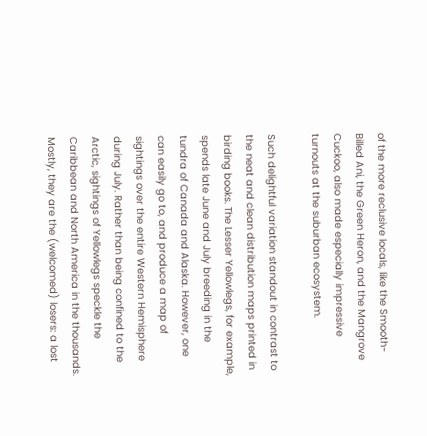of the more reclusive locals, like the Smooth-Billed Ani, the Green Heron, and the Mangrove Cuckoo, also made especially impressive turnouts at the suburban ecosystem.

Such delightful variation standout in contrast to the neat and clean distribution maps printed in birding books. The Lesser Yellowlegs, for example, spends late June and July breeding in the tundra of Canada and Alaska. However, one can easily go to, and produce a map of sightings over the entire Western Hemisphere during July. Rather than being confined to the Arctic, sightings of Yellowlegs speckle the Caribbean and North America in the thousands. Mostly, they are the (welcomed) losers: a lost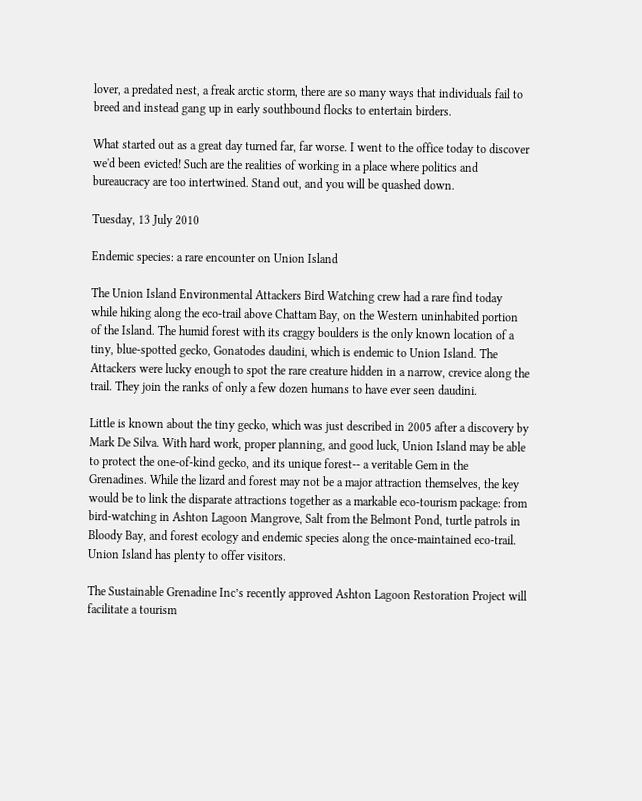lover, a predated nest, a freak arctic storm, there are so many ways that individuals fail to breed and instead gang up in early southbound flocks to entertain birders.

What started out as a great day turned far, far worse. I went to the office today to discover we'd been evicted! Such are the realities of working in a place where politics and bureaucracy are too intertwined. Stand out, and you will be quashed down.

Tuesday, 13 July 2010

Endemic species: a rare encounter on Union Island

The Union Island Environmental Attackers Bird Watching crew had a rare find today while hiking along the eco-trail above Chattam Bay, on the Western uninhabited portion of the Island. The humid forest with its craggy boulders is the only known location of a tiny, blue-spotted gecko, Gonatodes daudini, which is endemic to Union Island. The Attackers were lucky enough to spot the rare creature hidden in a narrow, crevice along the trail. They join the ranks of only a few dozen humans to have ever seen daudini.

Little is known about the tiny gecko, which was just described in 2005 after a discovery by Mark De Silva. With hard work, proper planning, and good luck, Union Island may be able to protect the one-of-kind gecko, and its unique forest-- a veritable Gem in the Grenadines. While the lizard and forest may not be a major attraction themselves, the key would be to link the disparate attractions together as a markable eco-tourism package: from bird-watching in Ashton Lagoon Mangrove, Salt from the Belmont Pond, turtle patrols in Bloody Bay, and forest ecology and endemic species along the once-maintained eco-trail. Union Island has plenty to offer visitors.

The Sustainable Grenadine Inc’s recently approved Ashton Lagoon Restoration Project will facilitate a tourism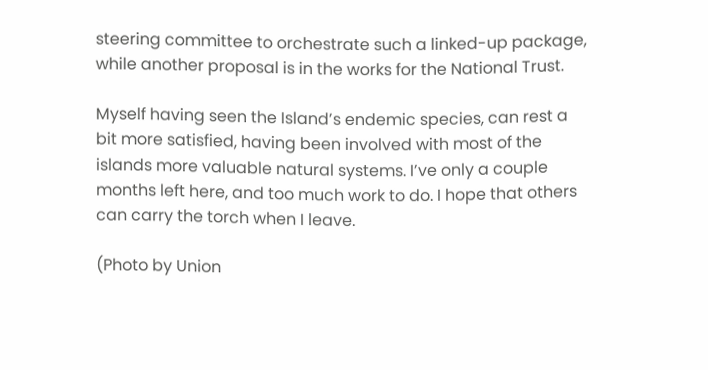steering committee to orchestrate such a linked-up package, while another proposal is in the works for the National Trust.

Myself having seen the Island’s endemic species, can rest a bit more satisfied, having been involved with most of the islands more valuable natural systems. I’ve only a couple months left here, and too much work to do. I hope that others can carry the torch when I leave.

(Photo by Union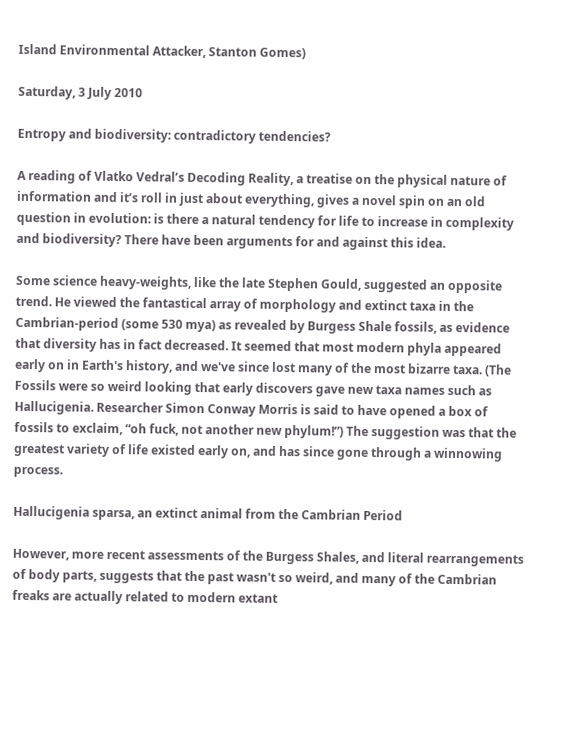Island Environmental Attacker, Stanton Gomes)

Saturday, 3 July 2010

Entropy and biodiversity: contradictory tendencies?

A reading of Vlatko Vedral’s Decoding Reality, a treatise on the physical nature of information and it’s roll in just about everything, gives a novel spin on an old question in evolution: is there a natural tendency for life to increase in complexity and biodiversity? There have been arguments for and against this idea.

Some science heavy-weights, like the late Stephen Gould, suggested an opposite trend. He viewed the fantastical array of morphology and extinct taxa in the Cambrian-period (some 530 mya) as revealed by Burgess Shale fossils, as evidence that diversity has in fact decreased. It seemed that most modern phyla appeared early on in Earth's history, and we've since lost many of the most bizarre taxa. (The Fossils were so weird looking that early discovers gave new taxa names such as Hallucigenia. Researcher Simon Conway Morris is said to have opened a box of fossils to exclaim, “oh fuck, not another new phylum!”) The suggestion was that the greatest variety of life existed early on, and has since gone through a winnowing process.

Hallucigenia sparsa, an extinct animal from the Cambrian Period

However, more recent assessments of the Burgess Shales, and literal rearrangements of body parts, suggests that the past wasn't so weird, and many of the Cambrian freaks are actually related to modern extant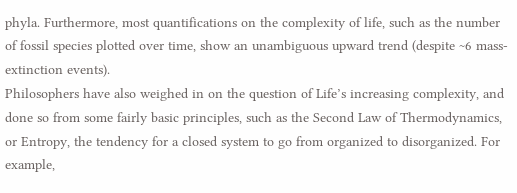phyla. Furthermore, most quantifications on the complexity of life, such as the number of fossil species plotted over time, show an unambiguous upward trend (despite ~6 mass-extinction events).
Philosophers have also weighed in on the question of Life’s increasing complexity, and done so from some fairly basic principles, such as the Second Law of Thermodynamics, or Entropy, the tendency for a closed system to go from organized to disorganized. For example,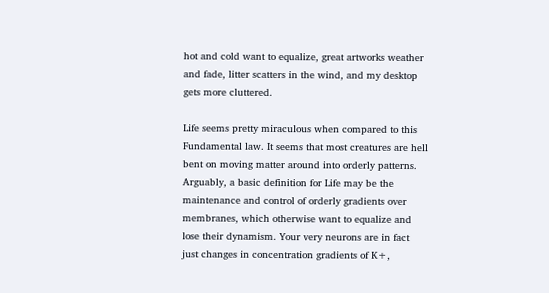hot and cold want to equalize, great artworks weather and fade, litter scatters in the wind, and my desktop gets more cluttered.

Life seems pretty miraculous when compared to this Fundamental law. It seems that most creatures are hell bent on moving matter around into orderly patterns. Arguably, a basic definition for Life may be the maintenance and control of orderly gradients over membranes, which otherwise want to equalize and lose their dynamism. Your very neurons are in fact just changes in concentration gradients of K+,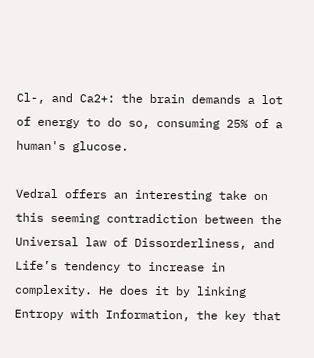Cl-, and Ca2+: the brain demands a lot of energy to do so, consuming 25% of a human's glucose.

Vedral offers an interesting take on this seeming contradiction between the Universal law of Dissorderliness, and Life’s tendency to increase in complexity. He does it by linking Entropy with Information, the key that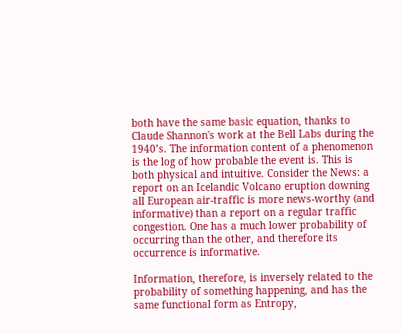both have the same basic equation, thanks to Claude Shannon's work at the Bell Labs during the 1940’s. The information content of a phenomenon is the log of how probable the event is. This is both physical and intuitive. Consider the News: a report on an Icelandic Volcano eruption downing all European air-traffic is more news-worthy (and informative) than a report on a regular traffic congestion. One has a much lower probability of occurring than the other, and therefore its occurrence is informative.

Information, therefore, is inversely related to the probability of something happening, and has the same functional form as Entropy,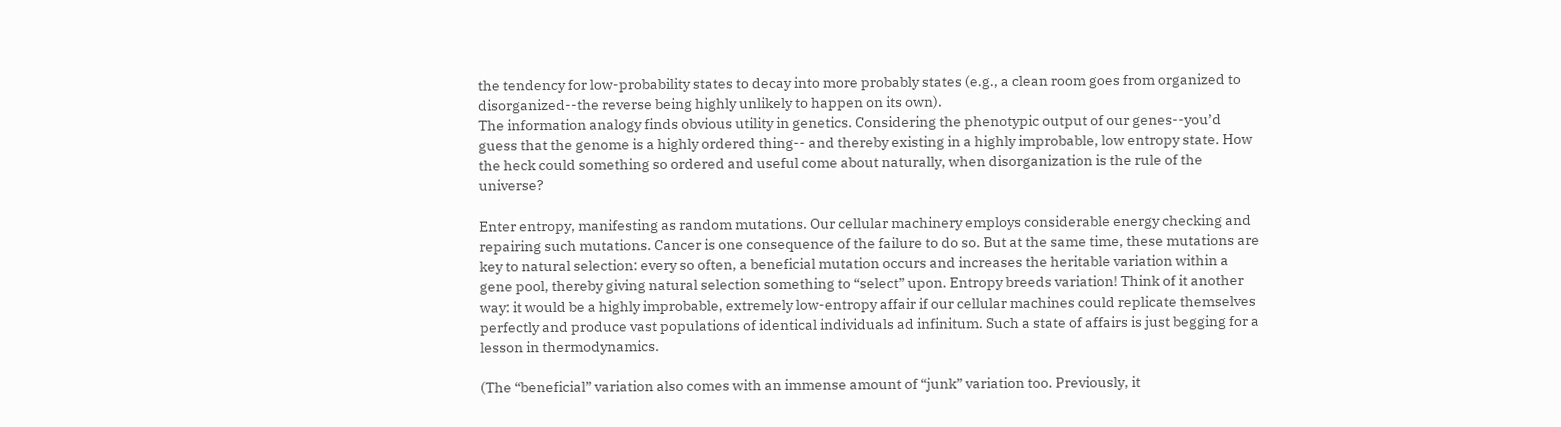the tendency for low-probability states to decay into more probably states (e.g., a clean room goes from organized to disorganized--the reverse being highly unlikely to happen on its own).
The information analogy finds obvious utility in genetics. Considering the phenotypic output of our genes--you’d guess that the genome is a highly ordered thing-- and thereby existing in a highly improbable, low entropy state. How the heck could something so ordered and useful come about naturally, when disorganization is the rule of the universe?

Enter entropy, manifesting as random mutations. Our cellular machinery employs considerable energy checking and repairing such mutations. Cancer is one consequence of the failure to do so. But at the same time, these mutations are key to natural selection: every so often, a beneficial mutation occurs and increases the heritable variation within a gene pool, thereby giving natural selection something to “select” upon. Entropy breeds variation! Think of it another way: it would be a highly improbable, extremely low-entropy affair if our cellular machines could replicate themselves perfectly and produce vast populations of identical individuals ad infinitum. Such a state of affairs is just begging for a lesson in thermodynamics.

(The “beneficial” variation also comes with an immense amount of “junk” variation too. Previously, it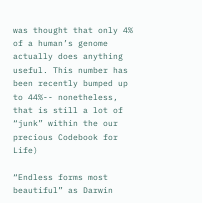was thought that only 4% of a human’s genome actually does anything useful. This number has been recently bumped up to 44%-- nonetheless, that is still a lot of “junk” within the our precious Codebook for Life)

“Endless forms most beautiful” as Darwin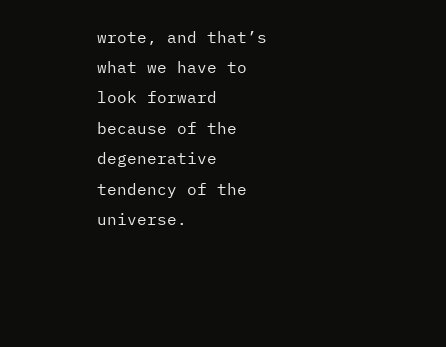wrote, and that’s what we have to look forward because of the degenerative tendency of the universe.